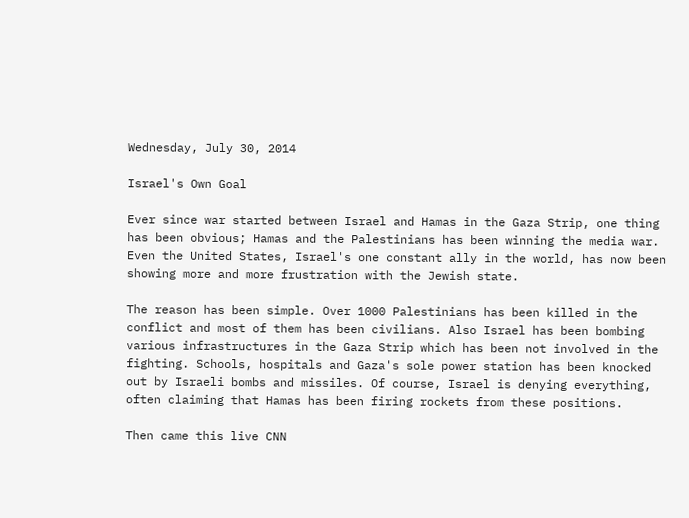Wednesday, July 30, 2014

Israel's Own Goal

Ever since war started between Israel and Hamas in the Gaza Strip, one thing has been obvious; Hamas and the Palestinians has been winning the media war. Even the United States, Israel's one constant ally in the world, has now been showing more and more frustration with the Jewish state.

The reason has been simple. Over 1000 Palestinians has been killed in the conflict and most of them has been civilians. Also Israel has been bombing various infrastructures in the Gaza Strip which has been not involved in the fighting. Schools, hospitals and Gaza's sole power station has been knocked out by Israeli bombs and missiles. Of course, Israel is denying everything, often claiming that Hamas has been firing rockets from these positions.

Then came this live CNN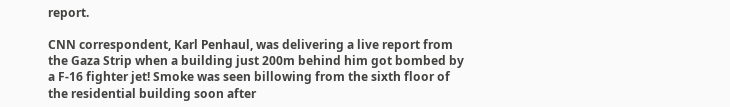report.

CNN correspondent, Karl Penhaul, was delivering a live report from the Gaza Strip when a building just 200m behind him got bombed by a F-16 fighter jet! Smoke was seen billowing from the sixth floor of the residential building soon after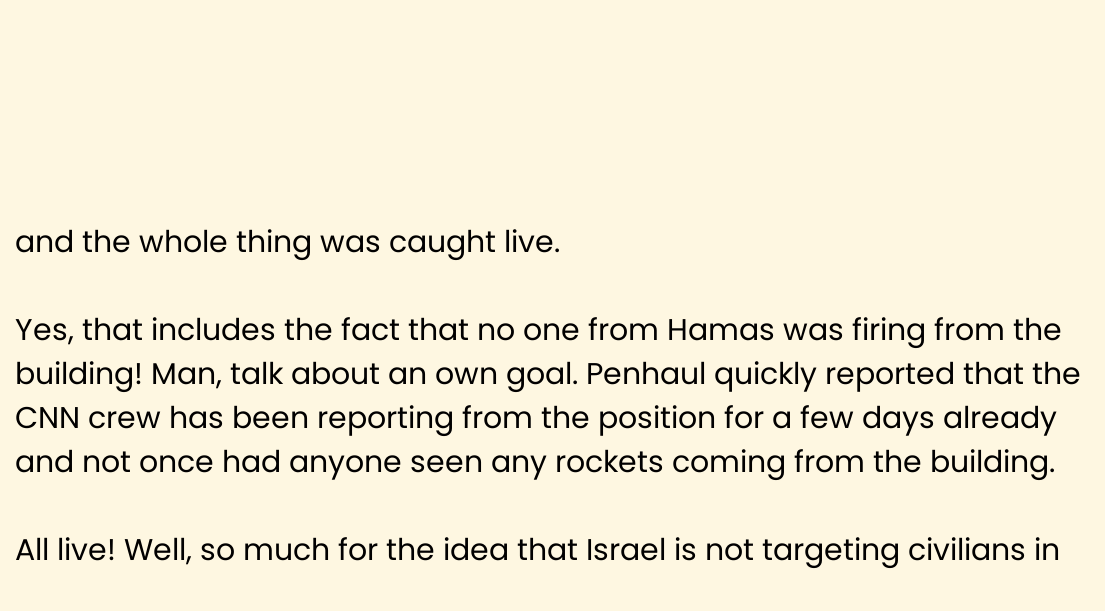and the whole thing was caught live.

Yes, that includes the fact that no one from Hamas was firing from the building! Man, talk about an own goal. Penhaul quickly reported that the CNN crew has been reporting from the position for a few days already and not once had anyone seen any rockets coming from the building.

All live! Well, so much for the idea that Israel is not targeting civilians in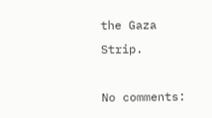the Gaza Strip.

No comments: